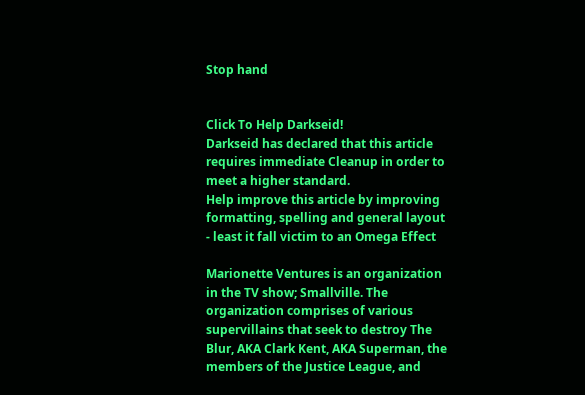Stop hand


Click To Help Darkseid!
Darkseid has declared that this article requires immediate Cleanup in order to meet a higher standard.
Help improve this article by improving formatting, spelling and general layout - least it fall victim to an Omega Effect

Marionette Ventures is an organization in the TV show; Smallville. The organization comprises of various supervillains that seek to destroy The Blur, AKA Clark Kent, AKA Superman, the members of the Justice League, and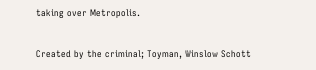taking over Metropolis.


Created by the criminal; Toyman, Winslow Schott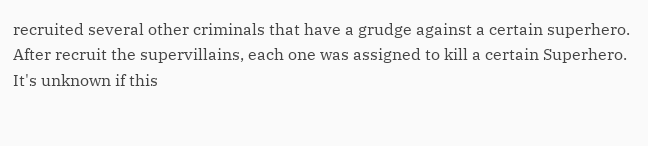recruited several other criminals that have a grudge against a certain superhero. After recruit the supervillains, each one was assigned to kill a certain Superhero. It's unknown if this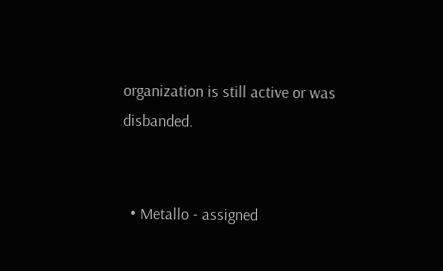organization is still active or was disbanded.


  • Metallo - assigned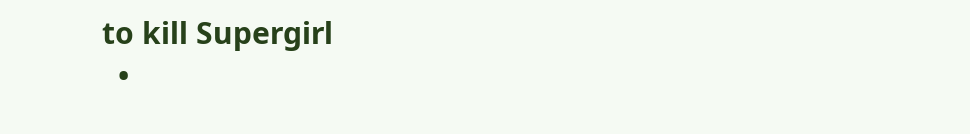to kill Supergirl
  •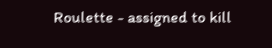Roulette - assigned to kill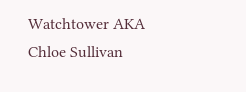Watchtower AKA Chloe Sullivan